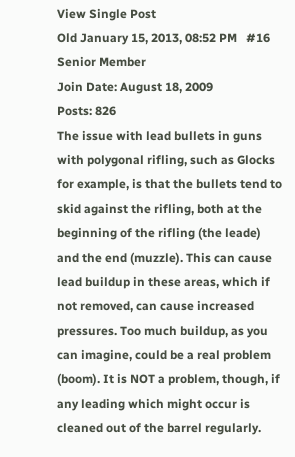View Single Post
Old January 15, 2013, 08:52 PM   #16
Senior Member
Join Date: August 18, 2009
Posts: 826
The issue with lead bullets in guns with polygonal rifling, such as Glocks for example, is that the bullets tend to skid against the rifling, both at the beginning of the rifling (the leade) and the end (muzzle). This can cause lead buildup in these areas, which if not removed, can cause increased pressures. Too much buildup, as you can imagine, could be a real problem (boom). It is NOT a problem, though, if any leading which might occur is cleaned out of the barrel regularly.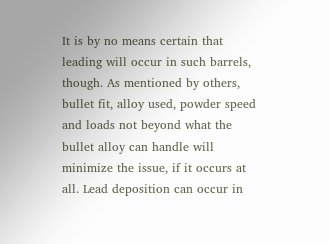It is by no means certain that leading will occur in such barrels, though. As mentioned by others, bullet fit, alloy used, powder speed and loads not beyond what the bullet alloy can handle will minimize the issue, if it occurs at all. Lead deposition can occur in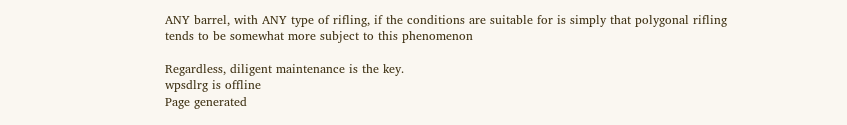ANY barrel, with ANY type of rifling, if the conditions are suitable for is simply that polygonal rifling tends to be somewhat more subject to this phenomenon

Regardless, diligent maintenance is the key.
wpsdlrg is offline
Page generated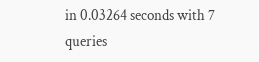in 0.03264 seconds with 7 queries